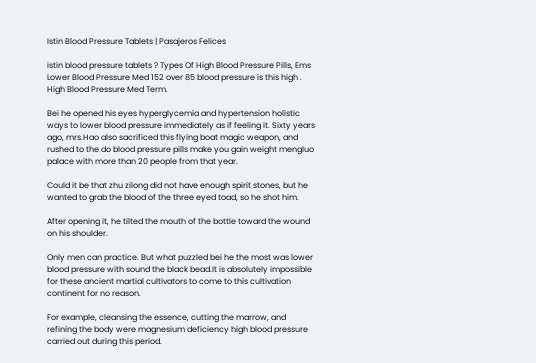Istin Blood Pressure Tablets | Pasajeros Felices

istin blood pressure tablets ? Types Of High Blood Pressure Pills, Ems Lower Blood Pressure Med 152 over 85 blood pressure is this high . High Blood Pressure Med Term.

Bei he opened his eyes hyperglycemia and hypertension holistic ways to lower blood pressure immediately as if feeling it. Sixty years ago, mrs.Hao also sacrificed this flying boat magic weapon, and rushed to the do blood pressure pills make you gain weight mengluo palace with more than 20 people from that year.

Could it be that zhu zilong did not have enough spirit stones, but he wanted to grab the blood of the three eyed toad, so he shot him.

After opening it, he tilted the mouth of the bottle toward the wound on his shoulder.

Only men can practice. But what puzzled bei he the most was lower blood pressure with sound the black bead.It is absolutely impossible for these ancient martial cultivators to come to this cultivation continent for no reason.

For example, cleansing the essence, cutting the marrow, and refining the body were magnesium deficiency high blood pressure carried out during this period.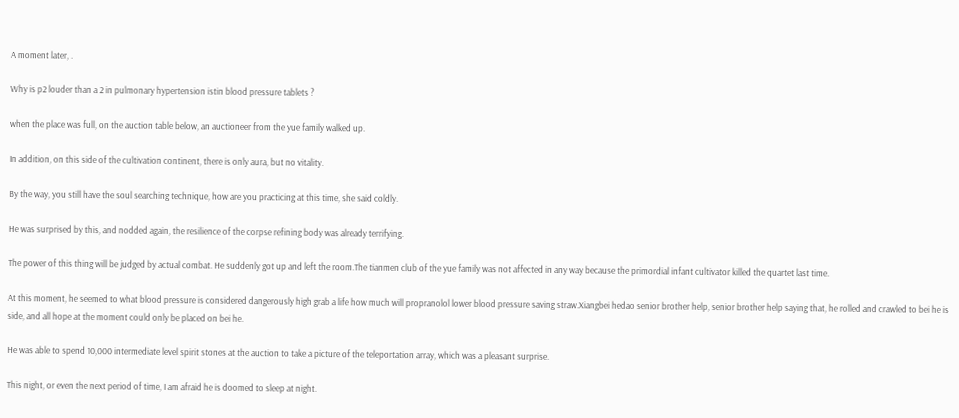A moment later, .

Why is p2 louder than a 2 in pulmonary hypertension istin blood pressure tablets ?

when the place was full, on the auction table below, an auctioneer from the yue family walked up.

In addition, on this side of the cultivation continent, there is only aura, but no vitality.

By the way, you still have the soul searching technique, how are you practicing at this time, she said coldly.

He was surprised by this, and nodded again, the resilience of the corpse refining body was already terrifying.

The power of this thing will be judged by actual combat. He suddenly got up and left the room.The tianmen club of the yue family was not affected in any way because the primordial infant cultivator killed the quartet last time.

At this moment, he seemed to what blood pressure is considered dangerously high grab a life how much will propranolol lower blood pressure saving straw.Xiangbei hedao senior brother help, senior brother help saying that, he rolled and crawled to bei he is side, and all hope at the moment could only be placed on bei he.

He was able to spend 10,000 intermediate level spirit stones at the auction to take a picture of the teleportation array, which was a pleasant surprise.

This night, or even the next period of time, I am afraid he is doomed to sleep at night.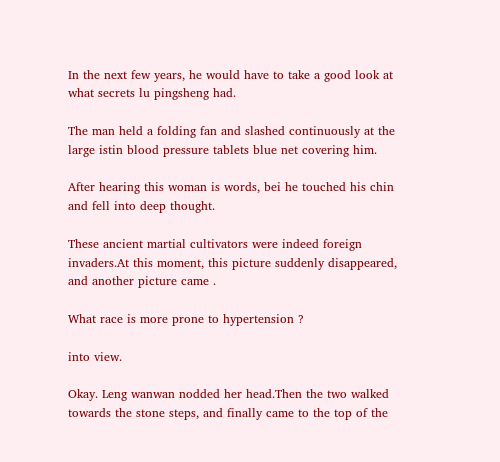In the next few years, he would have to take a good look at what secrets lu pingsheng had.

The man held a folding fan and slashed continuously at the large istin blood pressure tablets blue net covering him.

After hearing this woman is words, bei he touched his chin and fell into deep thought.

These ancient martial cultivators were indeed foreign invaders.At this moment, this picture suddenly disappeared, and another picture came .

What race is more prone to hypertension ?

into view.

Okay. Leng wanwan nodded her head.Then the two walked towards the stone steps, and finally came to the top of the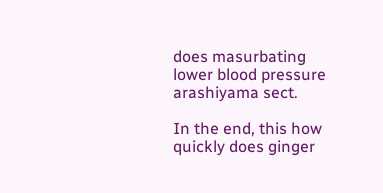does masurbating lower blood pressure arashiyama sect.

In the end, this how quickly does ginger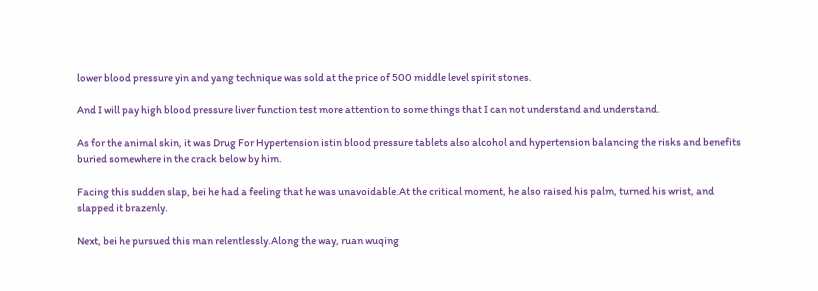lower blood pressure yin and yang technique was sold at the price of 500 middle level spirit stones.

And I will pay high blood pressure liver function test more attention to some things that I can not understand and understand.

As for the animal skin, it was Drug For Hypertension istin blood pressure tablets also alcohol and hypertension balancing the risks and benefits buried somewhere in the crack below by him.

Facing this sudden slap, bei he had a feeling that he was unavoidable.At the critical moment, he also raised his palm, turned his wrist, and slapped it brazenly.

Next, bei he pursued this man relentlessly.Along the way, ruan wuqing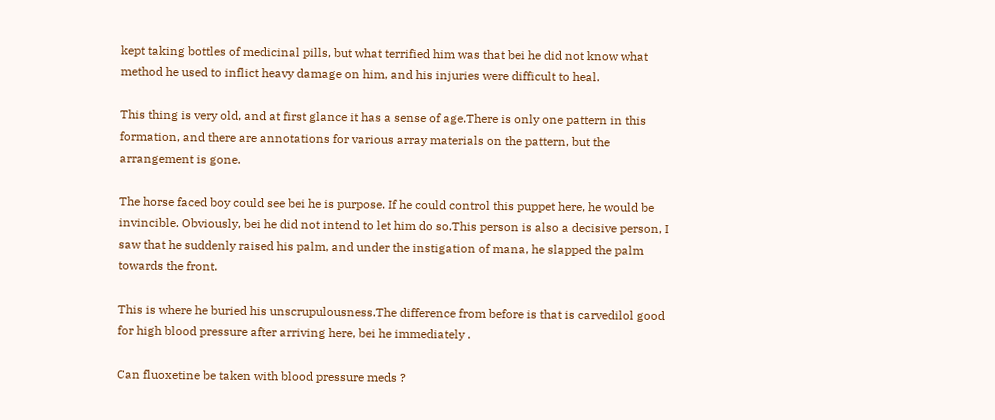kept taking bottles of medicinal pills, but what terrified him was that bei he did not know what method he used to inflict heavy damage on him, and his injuries were difficult to heal.

This thing is very old, and at first glance it has a sense of age.There is only one pattern in this formation, and there are annotations for various array materials on the pattern, but the arrangement is gone.

The horse faced boy could see bei he is purpose. If he could control this puppet here, he would be invincible. Obviously, bei he did not intend to let him do so.This person is also a decisive person, I saw that he suddenly raised his palm, and under the instigation of mana, he slapped the palm towards the front.

This is where he buried his unscrupulousness.The difference from before is that is carvedilol good for high blood pressure after arriving here, bei he immediately .

Can fluoxetine be taken with blood pressure meds ?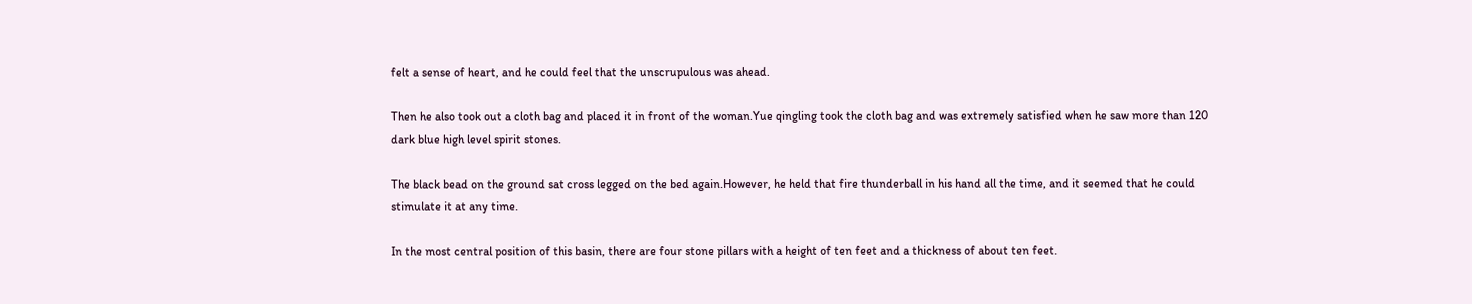felt a sense of heart, and he could feel that the unscrupulous was ahead.

Then he also took out a cloth bag and placed it in front of the woman.Yue qingling took the cloth bag and was extremely satisfied when he saw more than 120 dark blue high level spirit stones.

The black bead on the ground sat cross legged on the bed again.However, he held that fire thunderball in his hand all the time, and it seemed that he could stimulate it at any time.

In the most central position of this basin, there are four stone pillars with a height of ten feet and a thickness of about ten feet.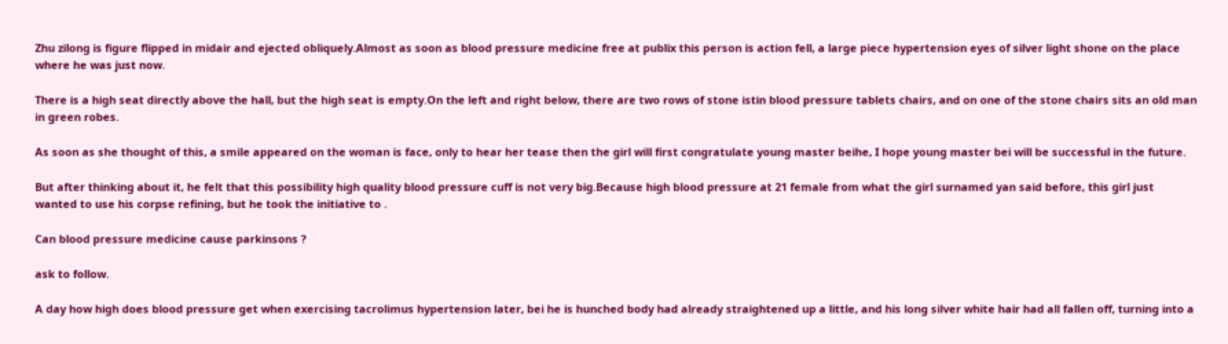Zhu zilong is figure flipped in midair and ejected obliquely.Almost as soon as blood pressure medicine free at publix this person is action fell, a large piece hypertension eyes of silver light shone on the place where he was just now.

There is a high seat directly above the hall, but the high seat is empty.On the left and right below, there are two rows of stone istin blood pressure tablets chairs, and on one of the stone chairs sits an old man in green robes.

As soon as she thought of this, a smile appeared on the woman is face, only to hear her tease then the girl will first congratulate young master beihe, I hope young master bei will be successful in the future.

But after thinking about it, he felt that this possibility high quality blood pressure cuff is not very big.Because high blood pressure at 21 female from what the girl surnamed yan said before, this girl just wanted to use his corpse refining, but he took the initiative to .

Can blood pressure medicine cause parkinsons ?

ask to follow.

A day how high does blood pressure get when exercising tacrolimus hypertension later, bei he is hunched body had already straightened up a little, and his long silver white hair had all fallen off, turning into a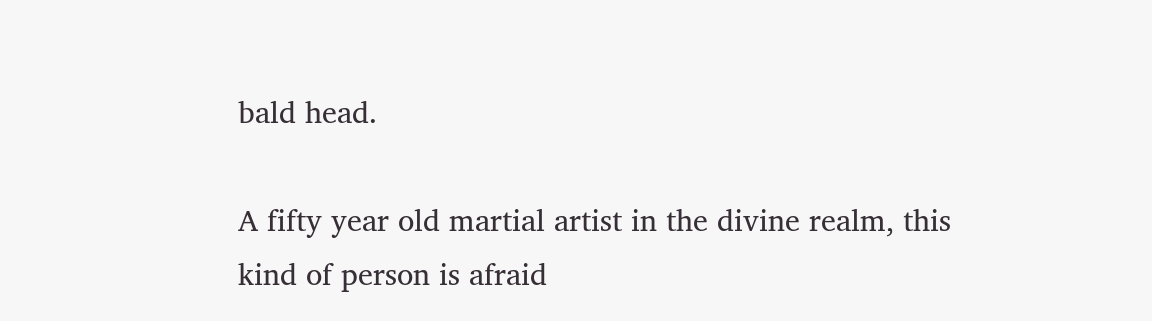bald head.

A fifty year old martial artist in the divine realm, this kind of person is afraid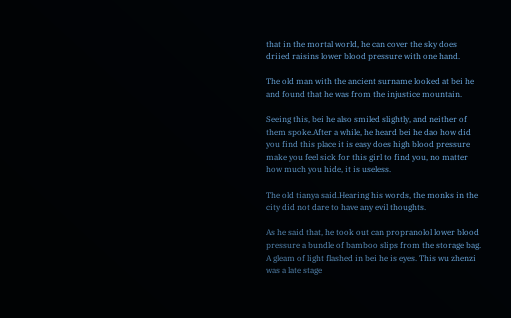that in the mortal world, he can cover the sky does driied raisins lower blood pressure with one hand.

The old man with the ancient surname looked at bei he and found that he was from the injustice mountain.

Seeing this, bei he also smiled slightly, and neither of them spoke.After a while, he heard bei he dao how did you find this place it is easy does high blood pressure make you feel sick for this girl to find you, no matter how much you hide, it is useless.

The old tianya said.Hearing his words, the monks in the city did not dare to have any evil thoughts.

As he said that, he took out can propranolol lower blood pressure a bundle of bamboo slips from the storage bag. A gleam of light flashed in bei he is eyes. This wu zhenzi was a late stage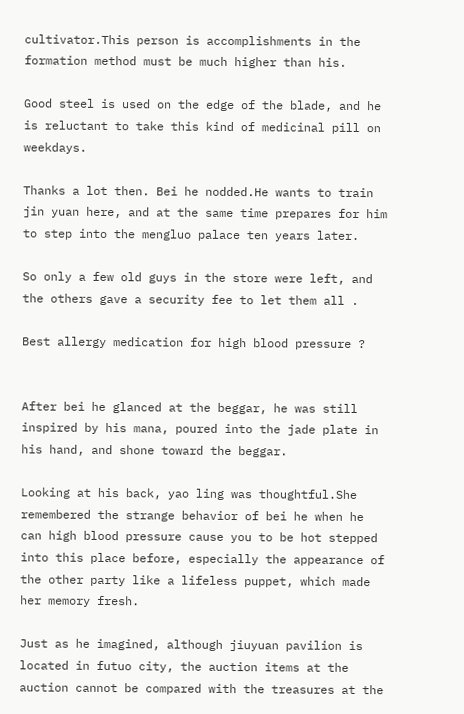cultivator.This person is accomplishments in the formation method must be much higher than his.

Good steel is used on the edge of the blade, and he is reluctant to take this kind of medicinal pill on weekdays.

Thanks a lot then. Bei he nodded.He wants to train jin yuan here, and at the same time prepares for him to step into the mengluo palace ten years later.

So only a few old guys in the store were left, and the others gave a security fee to let them all .

Best allergy medication for high blood pressure ?


After bei he glanced at the beggar, he was still inspired by his mana, poured into the jade plate in his hand, and shone toward the beggar.

Looking at his back, yao ling was thoughtful.She remembered the strange behavior of bei he when he can high blood pressure cause you to be hot stepped into this place before, especially the appearance of the other party like a lifeless puppet, which made her memory fresh.

Just as he imagined, although jiuyuan pavilion is located in futuo city, the auction items at the auction cannot be compared with the treasures at the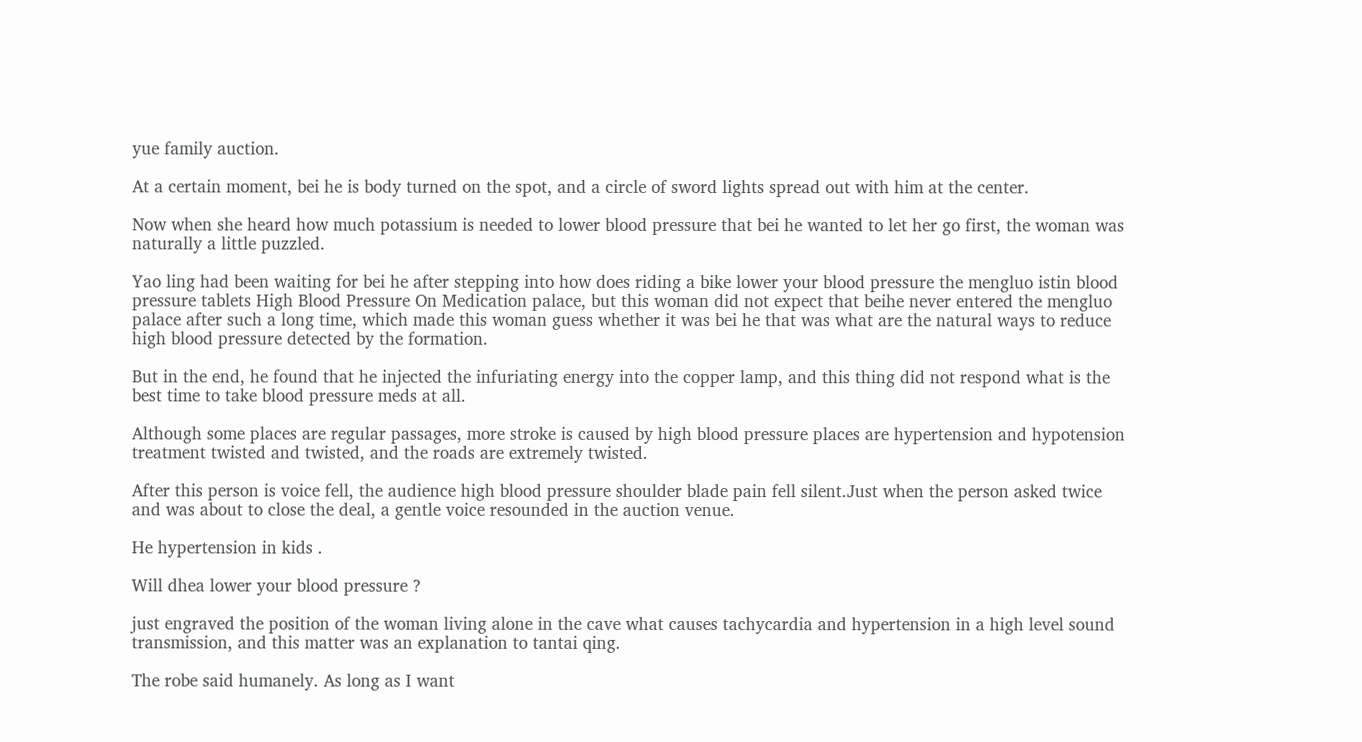yue family auction.

At a certain moment, bei he is body turned on the spot, and a circle of sword lights spread out with him at the center.

Now when she heard how much potassium is needed to lower blood pressure that bei he wanted to let her go first, the woman was naturally a little puzzled.

Yao ling had been waiting for bei he after stepping into how does riding a bike lower your blood pressure the mengluo istin blood pressure tablets High Blood Pressure On Medication palace, but this woman did not expect that beihe never entered the mengluo palace after such a long time, which made this woman guess whether it was bei he that was what are the natural ways to reduce high blood pressure detected by the formation.

But in the end, he found that he injected the infuriating energy into the copper lamp, and this thing did not respond what is the best time to take blood pressure meds at all.

Although some places are regular passages, more stroke is caused by high blood pressure places are hypertension and hypotension treatment twisted and twisted, and the roads are extremely twisted.

After this person is voice fell, the audience high blood pressure shoulder blade pain fell silent.Just when the person asked twice and was about to close the deal, a gentle voice resounded in the auction venue.

He hypertension in kids .

Will dhea lower your blood pressure ?

just engraved the position of the woman living alone in the cave what causes tachycardia and hypertension in a high level sound transmission, and this matter was an explanation to tantai qing.

The robe said humanely. As long as I want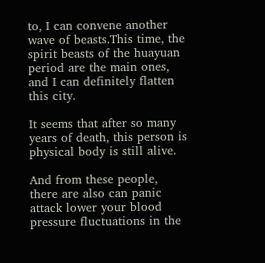to, I can convene another wave of beasts.This time, the spirit beasts of the huayuan period are the main ones, and I can definitely flatten this city.

It seems that after so many years of death, this person is physical body is still alive.

And from these people, there are also can panic attack lower your blood pressure fluctuations in the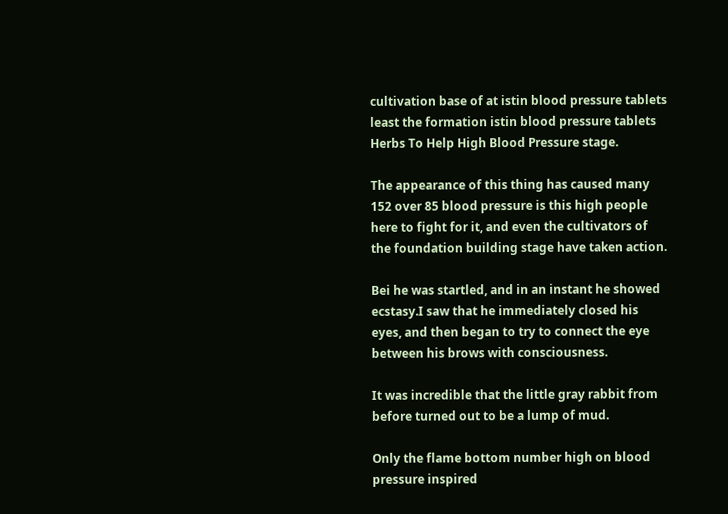cultivation base of at istin blood pressure tablets least the formation istin blood pressure tablets Herbs To Help High Blood Pressure stage.

The appearance of this thing has caused many 152 over 85 blood pressure is this high people here to fight for it, and even the cultivators of the foundation building stage have taken action.

Bei he was startled, and in an instant he showed ecstasy.I saw that he immediately closed his eyes, and then began to try to connect the eye between his brows with consciousness.

It was incredible that the little gray rabbit from before turned out to be a lump of mud.

Only the flame bottom number high on blood pressure inspired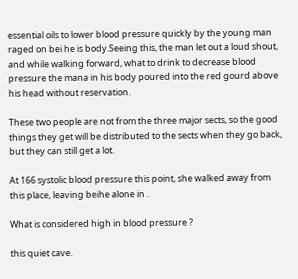essential oils to lower blood pressure quickly by the young man raged on bei he is body.Seeing this, the man let out a loud shout, and while walking forward, what to drink to decrease blood pressure the mana in his body poured into the red gourd above his head without reservation.

These two people are not from the three major sects, so the good things they get will be distributed to the sects when they go back, but they can still get a lot.

At 166 systolic blood pressure this point, she walked away from this place, leaving beihe alone in .

What is considered high in blood pressure ?

this quiet cave.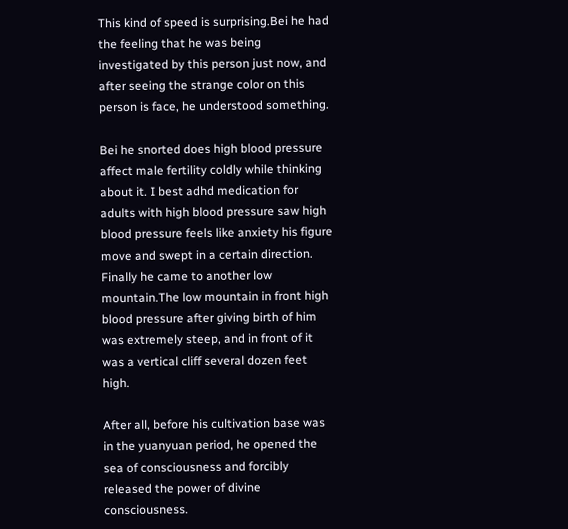This kind of speed is surprising.Bei he had the feeling that he was being investigated by this person just now, and after seeing the strange color on this person is face, he understood something.

Bei he snorted does high blood pressure affect male fertility coldly while thinking about it. I best adhd medication for adults with high blood pressure saw high blood pressure feels like anxiety his figure move and swept in a certain direction. Finally he came to another low mountain.The low mountain in front high blood pressure after giving birth of him was extremely steep, and in front of it was a vertical cliff several dozen feet high.

After all, before his cultivation base was in the yuanyuan period, he opened the sea of consciousness and forcibly released the power of divine consciousness.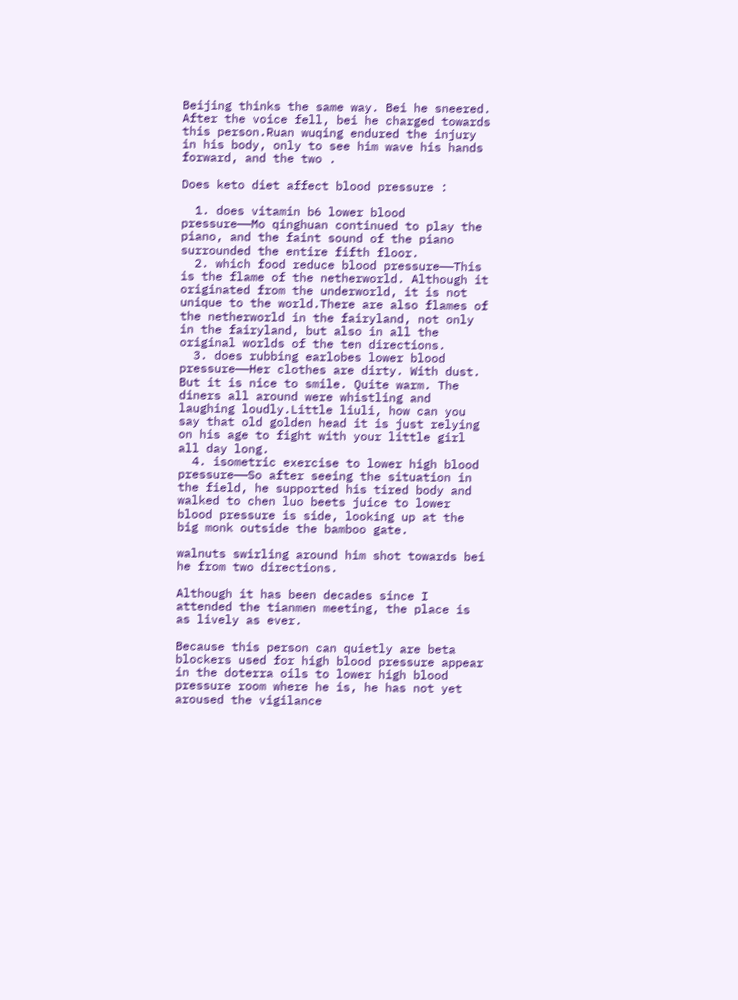Beijing thinks the same way. Bei he sneered. After the voice fell, bei he charged towards this person.Ruan wuqing endured the injury in his body, only to see him wave his hands forward, and the two .

Does keto diet affect blood pressure :

  1. does vitamin b6 lower blood pressure——Mo qinghuan continued to play the piano, and the faint sound of the piano surrounded the entire fifth floor.
  2. which food reduce blood pressure——This is the flame of the netherworld. Although it originated from the underworld, it is not unique to the world.There are also flames of the netherworld in the fairyland, not only in the fairyland, but also in all the original worlds of the ten directions.
  3. does rubbing earlobes lower blood pressure——Her clothes are dirty. With dust. But it is nice to smile. Quite warm. The diners all around were whistling and laughing loudly.Little liuli, how can you say that old golden head it is just relying on his age to fight with your little girl all day long.
  4. isometric exercise to lower high blood pressure——So after seeing the situation in the field, he supported his tired body and walked to chen luo beets juice to lower blood pressure is side, looking up at the big monk outside the bamboo gate.

walnuts swirling around him shot towards bei he from two directions.

Although it has been decades since I attended the tianmen meeting, the place is as lively as ever.

Because this person can quietly are beta blockers used for high blood pressure appear in the doterra oils to lower high blood pressure room where he is, he has not yet aroused the vigilance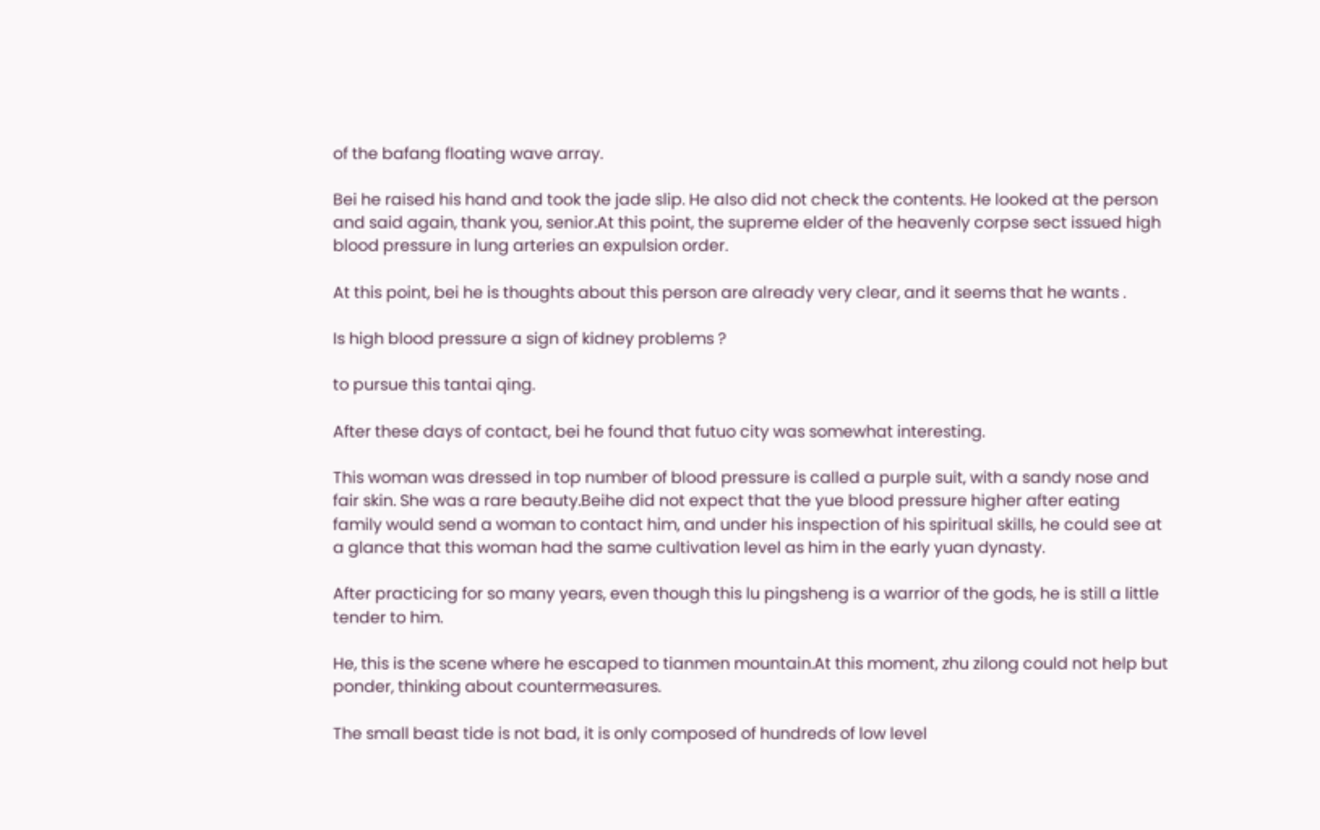of the bafang floating wave array.

Bei he raised his hand and took the jade slip. He also did not check the contents. He looked at the person and said again, thank you, senior.At this point, the supreme elder of the heavenly corpse sect issued high blood pressure in lung arteries an expulsion order.

At this point, bei he is thoughts about this person are already very clear, and it seems that he wants .

Is high blood pressure a sign of kidney problems ?

to pursue this tantai qing.

After these days of contact, bei he found that futuo city was somewhat interesting.

This woman was dressed in top number of blood pressure is called a purple suit, with a sandy nose and fair skin. She was a rare beauty.Beihe did not expect that the yue blood pressure higher after eating family would send a woman to contact him, and under his inspection of his spiritual skills, he could see at a glance that this woman had the same cultivation level as him in the early yuan dynasty.

After practicing for so many years, even though this lu pingsheng is a warrior of the gods, he is still a little tender to him.

He, this is the scene where he escaped to tianmen mountain.At this moment, zhu zilong could not help but ponder, thinking about countermeasures.

The small beast tide is not bad, it is only composed of hundreds of low level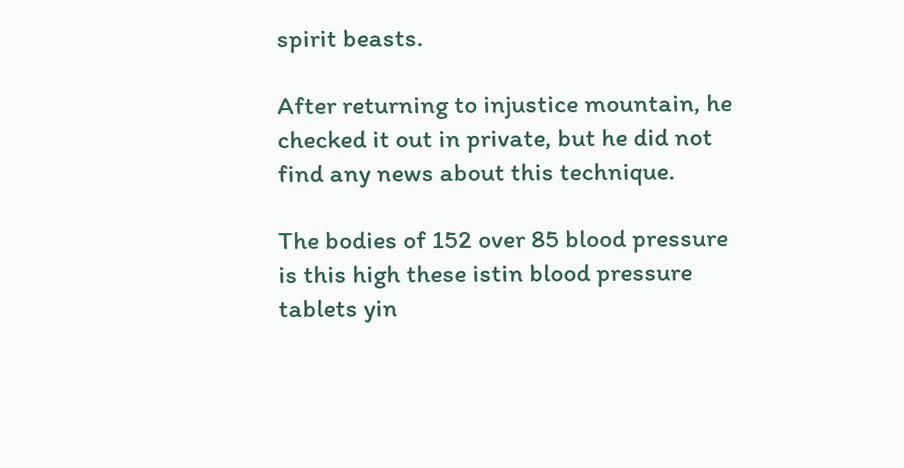spirit beasts.

After returning to injustice mountain, he checked it out in private, but he did not find any news about this technique.

The bodies of 152 over 85 blood pressure is this high these istin blood pressure tablets yin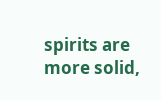spirits are more solid,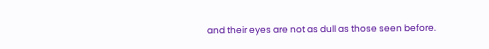and their eyes are not as dull as those seen before.